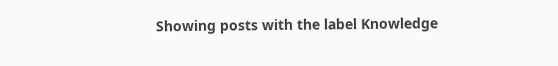Showing posts with the label Knowledge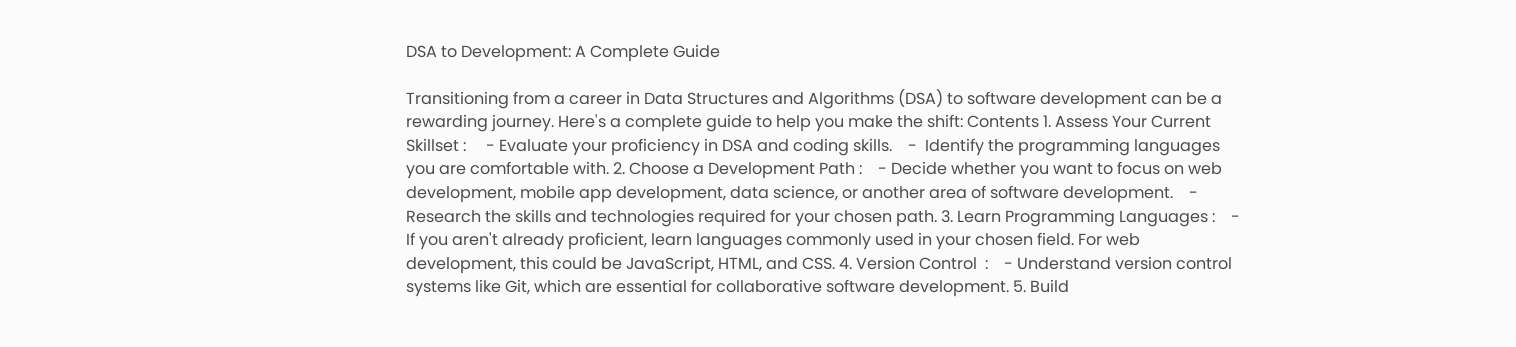DSA to Development: A Complete Guide

Transitioning from a career in Data Structures and Algorithms (DSA) to software development can be a rewarding journey. Here's a complete guide to help you make the shift: Contents 1. Assess Your Current Skillset :     - Evaluate your proficiency in DSA and coding skills.    -  Identify the programming languages you are comfortable with. 2. Choose a Development Path :    - Decide whether you want to focus on web development, mobile app development, data science, or another area of software development.    - Research the skills and technologies required for your chosen path. 3. Learn Programming Languages :    - If you aren't already proficient, learn languages commonly used in your chosen field. For web development, this could be JavaScript, HTML, and CSS. 4. Version Control  :    - Understand version control systems like Git, which are essential for collaborative software development. 5. Build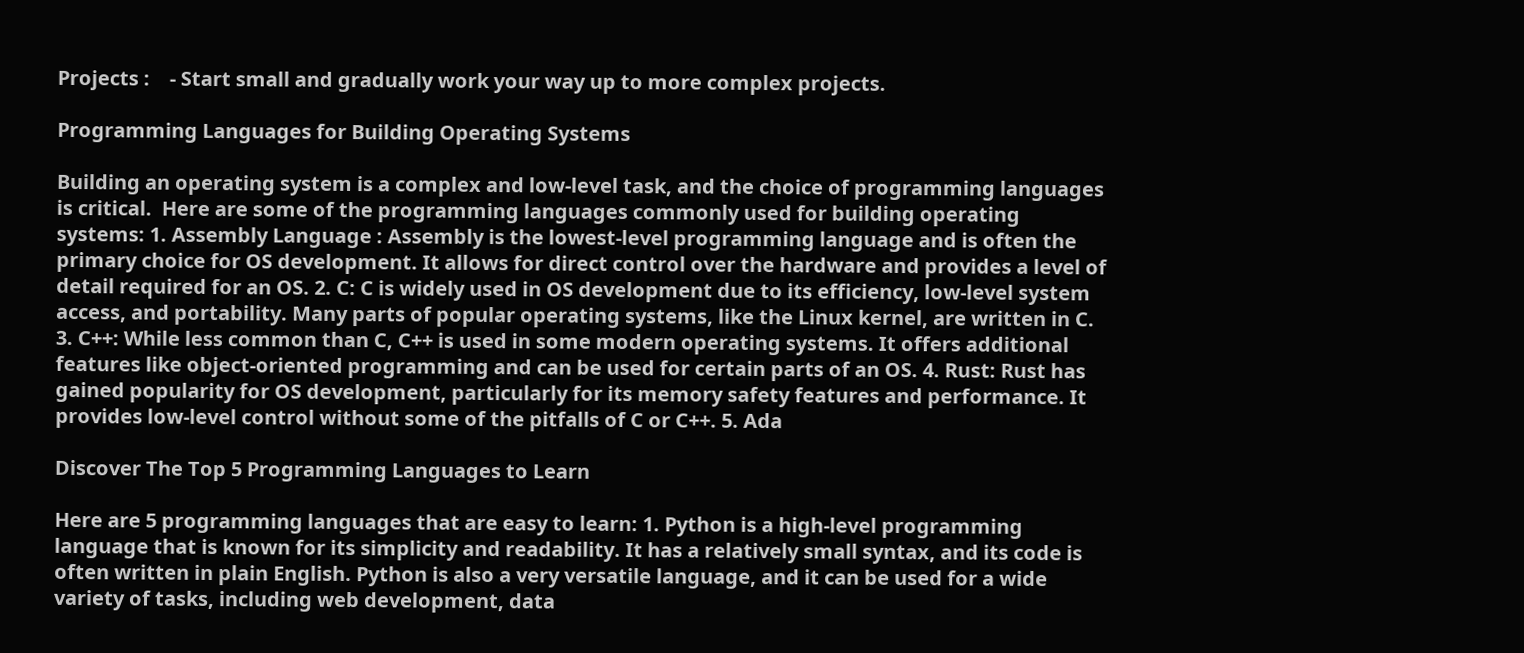Projects :    - Start small and gradually work your way up to more complex projects.

Programming Languages for Building Operating Systems

Building an operating system is a complex and low-level task, and the choice of programming languages is critical.  Here are some of the programming languages commonly used for building operating systems: 1. Assembly Language : Assembly is the lowest-level programming language and is often the primary choice for OS development. It allows for direct control over the hardware and provides a level of detail required for an OS. 2. C: C is widely used in OS development due to its efficiency, low-level system access, and portability. Many parts of popular operating systems, like the Linux kernel, are written in C. 3. C++: While less common than C, C++ is used in some modern operating systems. It offers additional features like object-oriented programming and can be used for certain parts of an OS. 4. Rust: Rust has gained popularity for OS development, particularly for its memory safety features and performance. It provides low-level control without some of the pitfalls of C or C++. 5. Ada

Discover The Top 5 Programming Languages to Learn

Here are 5 programming languages that are easy to learn: 1. Python is a high-level programming language that is known for its simplicity and readability. It has a relatively small syntax, and its code is often written in plain English. Python is also a very versatile language, and it can be used for a wide variety of tasks, including web development, data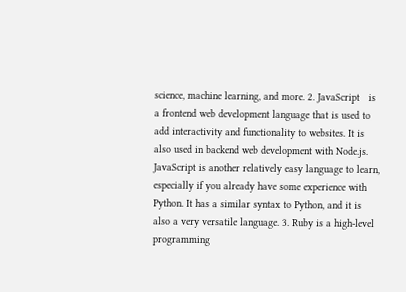science, machine learning, and more. 2. JavaScript   is a frontend web development language that is used to add interactivity and functionality to websites. It is also used in backend web development with Node.js. JavaScript is another relatively easy language to learn, especially if you already have some experience with Python. It has a similar syntax to Python, and it is also a very versatile language. 3. Ruby is a high-level programming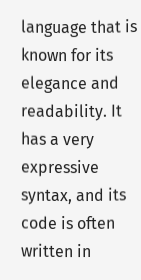language that is known for its elegance and readability. It has a very expressive syntax, and its code is often written in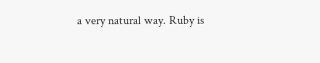a very natural way. Ruby is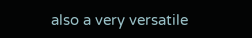also a very versatile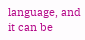language, and it can be